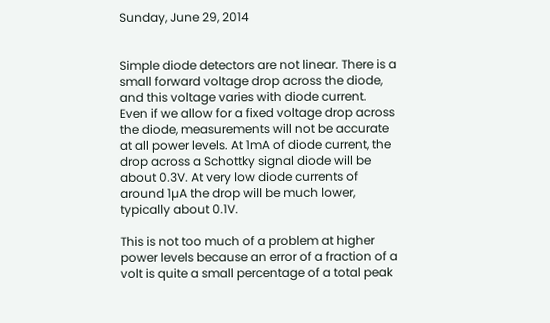Sunday, June 29, 2014


Simple diode detectors are not linear. There is a small forward voltage drop across the diode, and this voltage varies with diode current. Even if we allow for a fixed voltage drop across the diode, measurements will not be accurate at all power levels. At 1mA of diode current, the drop across a Schottky signal diode will be about 0.3V. At very low diode currents of around 1µA the drop will be much lower, typically about 0.1V.

This is not too much of a problem at higher power levels because an error of a fraction of a volt is quite a small percentage of a total peak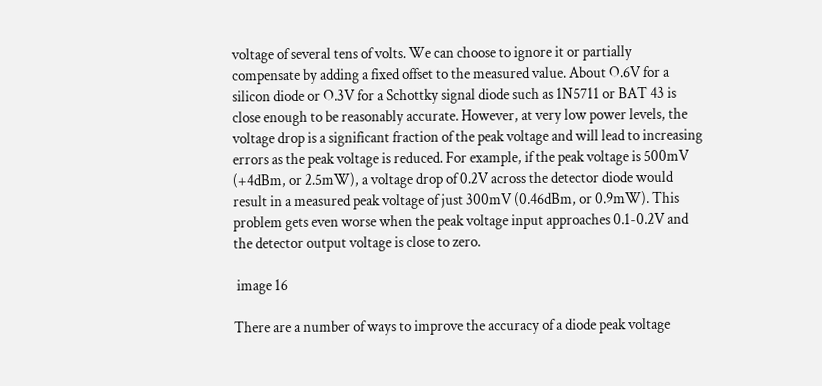voltage of several tens of volts. We can choose to ignore it or partially compensate by adding a fixed offset to the measured value. About O.6V for a silicon diode or O.3V for a Schottky signal diode such as 1N5711 or BAT 43 is close enough to be reasonably accurate. However, at very low power levels, the voltage drop is a significant fraction of the peak voltage and will lead to increasing errors as the peak voltage is reduced. For example, if the peak voltage is 500mV (+4dBm, or 2.5mW), a voltage drop of 0.2V across the detector diode would result in a measured peak voltage of just 300mV (0.46dBm, or 0.9mW). This problem gets even worse when the peak voltage input approaches 0.1-0.2V and the detector output voltage is close to zero.

 image 16

There are a number of ways to improve the accuracy of a diode peak voltage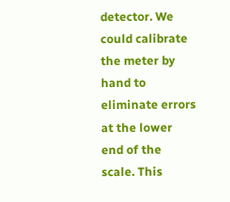detector. We could calibrate the meter by hand to eliminate errors at the lower end of the scale. This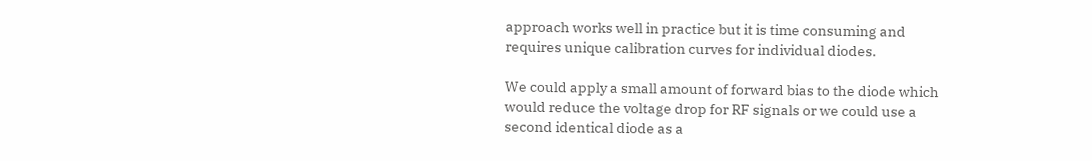approach works well in practice but it is time consuming and requires unique calibration curves for individual diodes.

We could apply a small amount of forward bias to the diode which would reduce the voltage drop for RF signals or we could use a second identical diode as a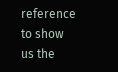reference to show us the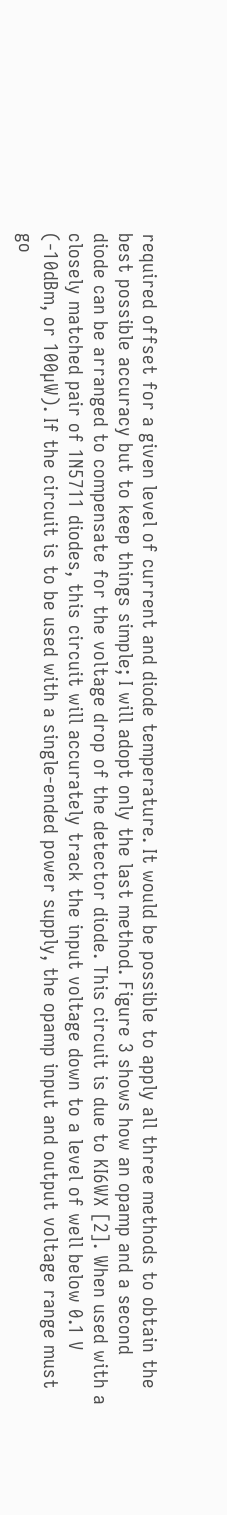required offset for a given level of current and diode temperature. It would be possible to apply all three methods to obtain the best possible accuracy but to keep things simple; I will adopt only the last method. Figure 3 shows how an opamp and a second diode can be arranged to compensate for the voltage drop of the detector diode. This circuit is due to KI6WX [2]. When used with a closely matched pair of 1N5711 diodes, this circuit will accurately track the input voltage down to a level of well below 0.1 V (-10dBm, or 100µW). If the circuit is to be used with a single-ended power supply, the opamp input and output voltage range must go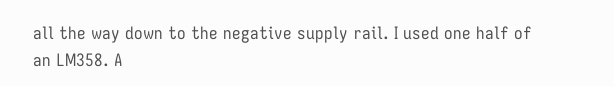all the way down to the negative supply rail. I used one half of an LM358. A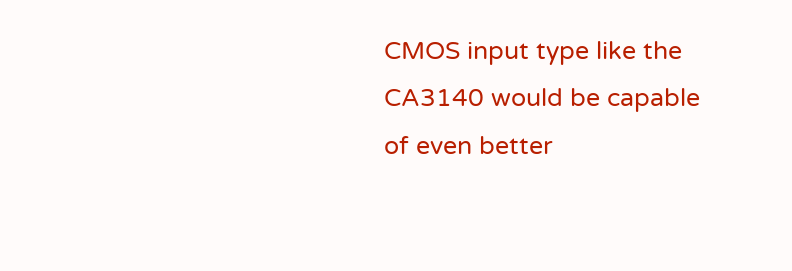CMOS input type like the CA3140 would be capable of even better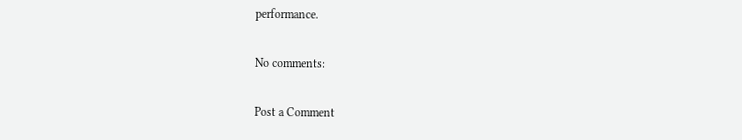performance.

No comments:

Post a Comment